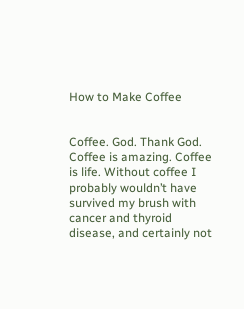How to Make Coffee


Coffee. God. Thank God. Coffee is amazing. Coffee is life. Without coffee I probably wouldn’t have survived my brush with cancer and thyroid disease, and certainly not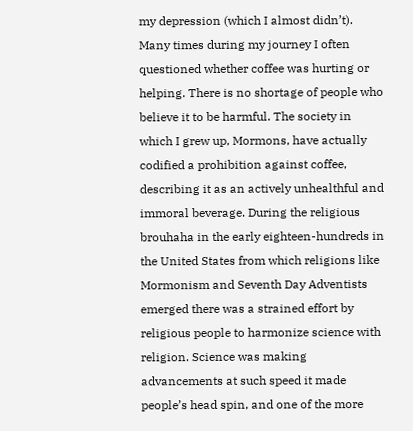my depression (which I almost didn’t). Many times during my journey I often questioned whether coffee was hurting or helping. There is no shortage of people who believe it to be harmful. The society in which I grew up, Mormons, have actually codified a prohibition against coffee, describing it as an actively unhealthful and immoral beverage. During the religious brouhaha in the early eighteen-hundreds in the United States from which religions like Mormonism and Seventh Day Adventists emerged there was a strained effort by religious people to harmonize science with religion. Science was making advancements at such speed it made people’s head spin, and one of the more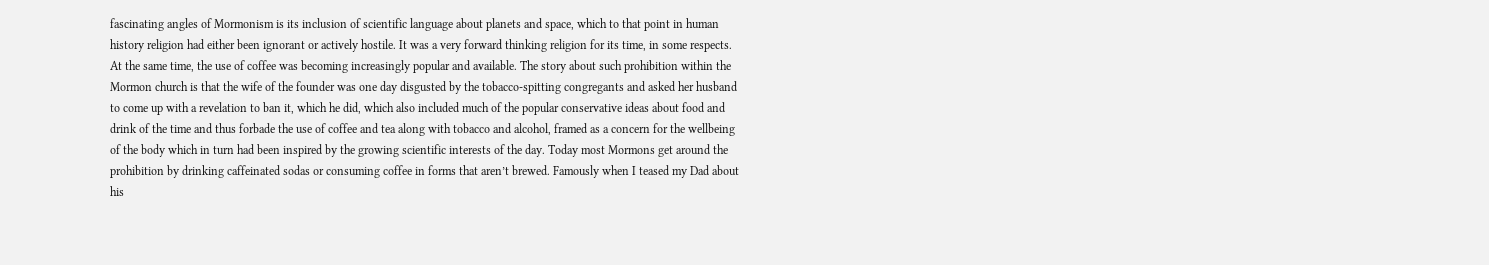fascinating angles of Mormonism is its inclusion of scientific language about planets and space, which to that point in human history religion had either been ignorant or actively hostile. It was a very forward thinking religion for its time, in some respects. At the same time, the use of coffee was becoming increasingly popular and available. The story about such prohibition within the Mormon church is that the wife of the founder was one day disgusted by the tobacco-spitting congregants and asked her husband to come up with a revelation to ban it, which he did, which also included much of the popular conservative ideas about food and drink of the time and thus forbade the use of coffee and tea along with tobacco and alcohol, framed as a concern for the wellbeing of the body which in turn had been inspired by the growing scientific interests of the day. Today most Mormons get around the prohibition by drinking caffeinated sodas or consuming coffee in forms that aren’t brewed. Famously when I teased my Dad about his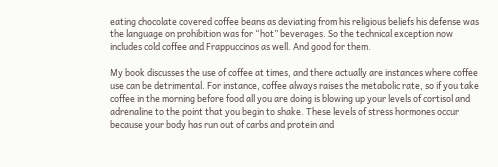eating chocolate covered coffee beans as deviating from his religious beliefs his defense was the language on prohibition was for “hot” beverages. So the technical exception now includes cold coffee and Frappuccinos as well. And good for them.

My book discusses the use of coffee at times, and there actually are instances where coffee use can be detrimental. For instance, coffee always raises the metabolic rate, so if you take coffee in the morning before food all you are doing is blowing up your levels of cortisol and adrenaline to the point that you begin to shake. These levels of stress hormones occur because your body has run out of carbs and protein and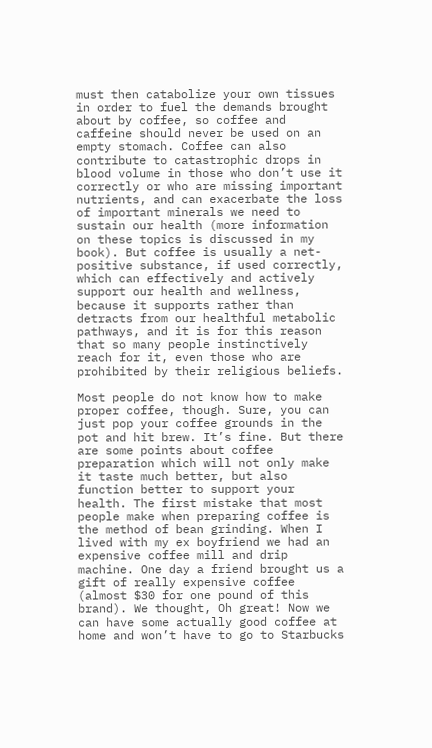must then catabolize your own tissues in order to fuel the demands brought about by coffee, so coffee and caffeine should never be used on an empty stomach. Coffee can also contribute to catastrophic drops in blood volume in those who don’t use it correctly or who are missing important nutrients, and can exacerbate the loss of important minerals we need to sustain our health (more information on these topics is discussed in my book). But coffee is usually a net-positive substance, if used correctly, which can effectively and actively support our health and wellness, because it supports rather than detracts from our healthful metabolic pathways, and it is for this reason that so many people instinctively reach for it, even those who are prohibited by their religious beliefs.

Most people do not know how to make proper coffee, though. Sure, you can just pop your coffee grounds in the pot and hit brew. It’s fine. But there are some points about coffee preparation which will not only make it taste much better, but also function better to support your health. The first mistake that most people make when preparing coffee is the method of bean grinding. When I lived with my ex boyfriend we had an expensive coffee mill and drip machine. One day a friend brought us a gift of really expensive coffee (almost $30 for one pound of this brand). We thought, Oh great! Now we can have some actually good coffee at home and won’t have to go to Starbucks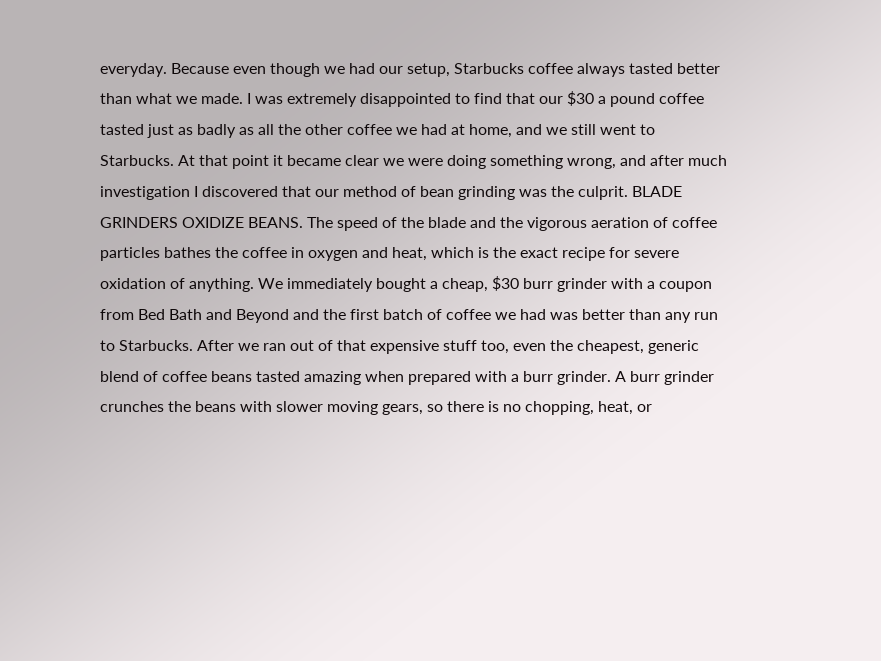everyday. Because even though we had our setup, Starbucks coffee always tasted better than what we made. I was extremely disappointed to find that our $30 a pound coffee tasted just as badly as all the other coffee we had at home, and we still went to Starbucks. At that point it became clear we were doing something wrong, and after much investigation I discovered that our method of bean grinding was the culprit. BLADE GRINDERS OXIDIZE BEANS. The speed of the blade and the vigorous aeration of coffee particles bathes the coffee in oxygen and heat, which is the exact recipe for severe oxidation of anything. We immediately bought a cheap, $30 burr grinder with a coupon from Bed Bath and Beyond and the first batch of coffee we had was better than any run to Starbucks. After we ran out of that expensive stuff too, even the cheapest, generic blend of coffee beans tasted amazing when prepared with a burr grinder. A burr grinder crunches the beans with slower moving gears, so there is no chopping, heat, or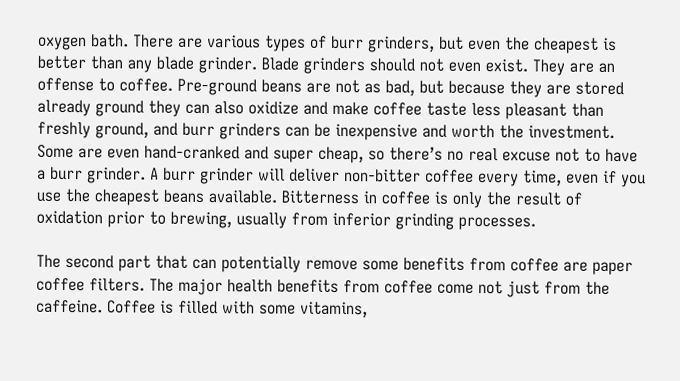oxygen bath. There are various types of burr grinders, but even the cheapest is better than any blade grinder. Blade grinders should not even exist. They are an offense to coffee. Pre-ground beans are not as bad, but because they are stored already ground they can also oxidize and make coffee taste less pleasant than freshly ground, and burr grinders can be inexpensive and worth the investment. Some are even hand-cranked and super cheap, so there’s no real excuse not to have a burr grinder. A burr grinder will deliver non-bitter coffee every time, even if you use the cheapest beans available. Bitterness in coffee is only the result of oxidation prior to brewing, usually from inferior grinding processes.

The second part that can potentially remove some benefits from coffee are paper coffee filters. The major health benefits from coffee come not just from the caffeine. Coffee is filled with some vitamins,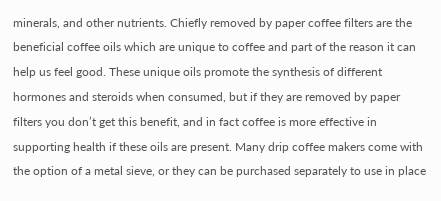minerals, and other nutrients. Chiefly removed by paper coffee filters are the beneficial coffee oils which are unique to coffee and part of the reason it can help us feel good. These unique oils promote the synthesis of different hormones and steroids when consumed, but if they are removed by paper filters you don’t get this benefit, and in fact coffee is more effective in supporting health if these oils are present. Many drip coffee makers come with the option of a metal sieve, or they can be purchased separately to use in place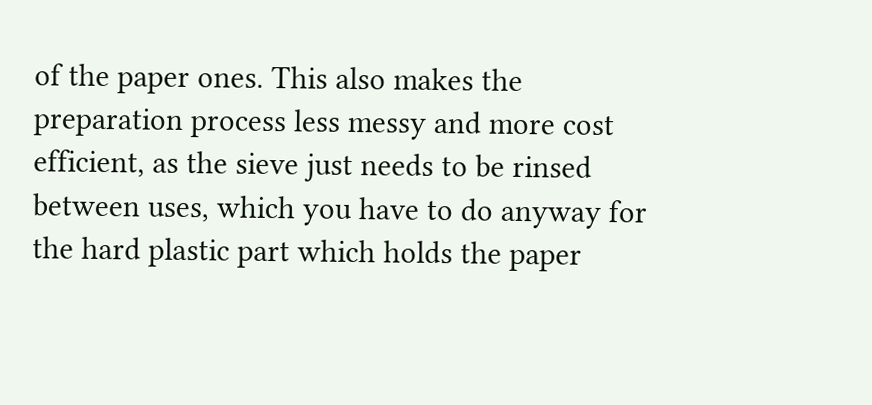of the paper ones. This also makes the preparation process less messy and more cost efficient, as the sieve just needs to be rinsed between uses, which you have to do anyway for the hard plastic part which holds the paper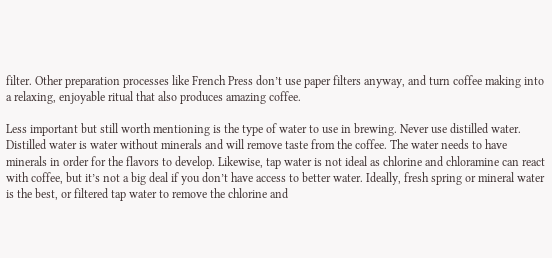filter. Other preparation processes like French Press don’t use paper filters anyway, and turn coffee making into a relaxing, enjoyable ritual that also produces amazing coffee.

Less important but still worth mentioning is the type of water to use in brewing. Never use distilled water. Distilled water is water without minerals and will remove taste from the coffee. The water needs to have minerals in order for the flavors to develop. Likewise, tap water is not ideal as chlorine and chloramine can react with coffee, but it’s not a big deal if you don’t have access to better water. Ideally, fresh spring or mineral water is the best, or filtered tap water to remove the chlorine and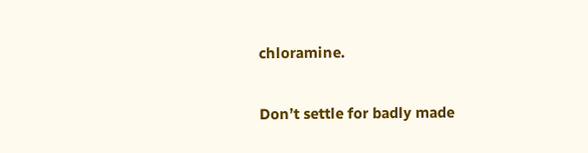chloramine.

Don’t settle for badly made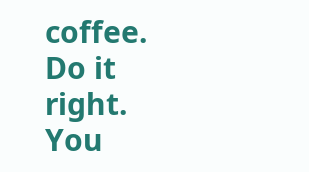coffee. Do it right. You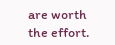are worth the effort.